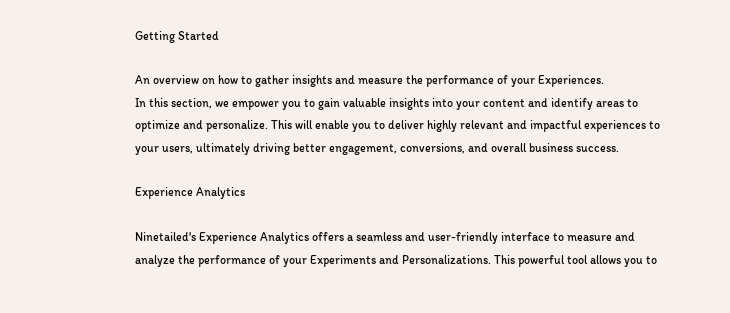Getting Started

An overview on how to gather insights and measure the performance of your Experiences.
In this section, we empower you to gain valuable insights into your content and identify areas to optimize and personalize. This will enable you to deliver highly relevant and impactful experiences to your users, ultimately driving better engagement, conversions, and overall business success.

Experience Analytics

Ninetailed's Experience Analytics offers a seamless and user-friendly interface to measure and analyze the performance of your Experiments and Personalizations. This powerful tool allows you to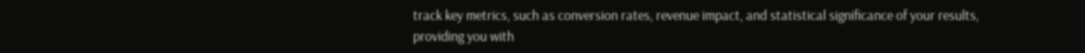track key metrics, such as conversion rates, revenue impact, and statistical significance of your results, providing you with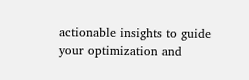actionable insights to guide your optimization and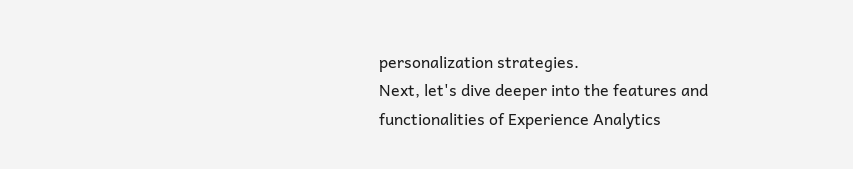personalization strategies.
Next, let's dive deeper into the features and functionalities of Experience Analytics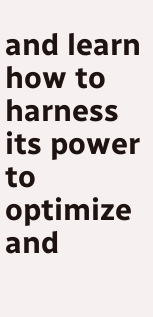and learn how to harness its power to optimize and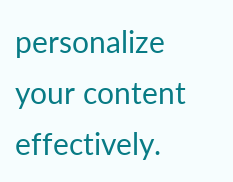personalize your content effectively.